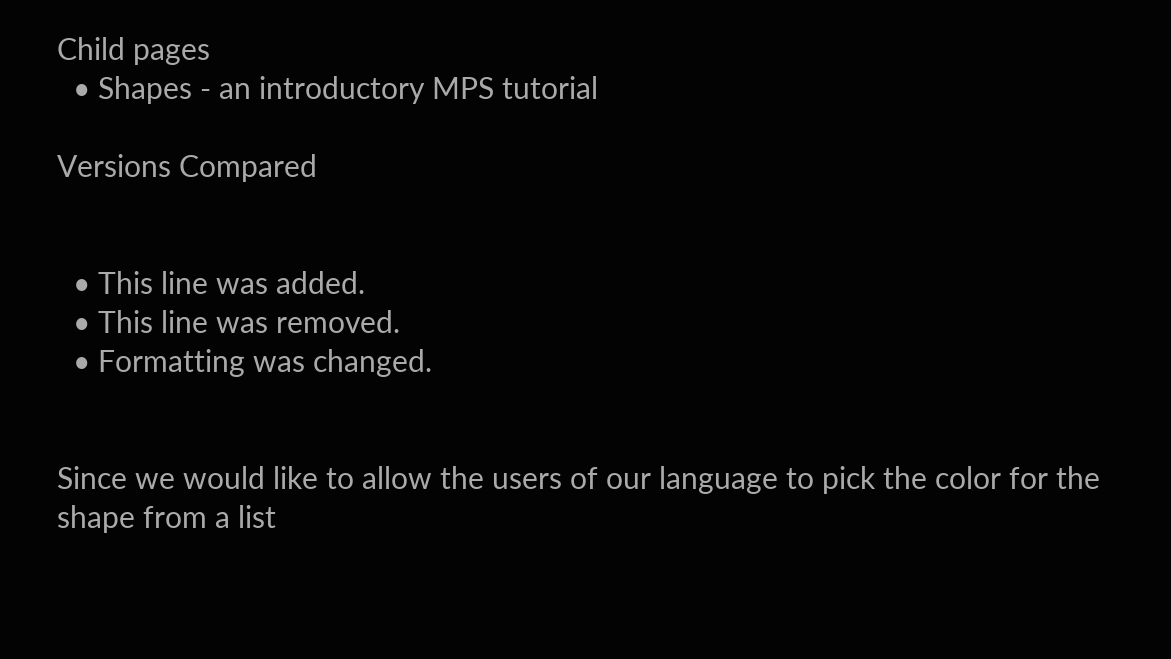Child pages
  • Shapes - an introductory MPS tutorial

Versions Compared


  • This line was added.
  • This line was removed.
  • Formatting was changed.


Since we would like to allow the users of our language to pick the color for the shape from a list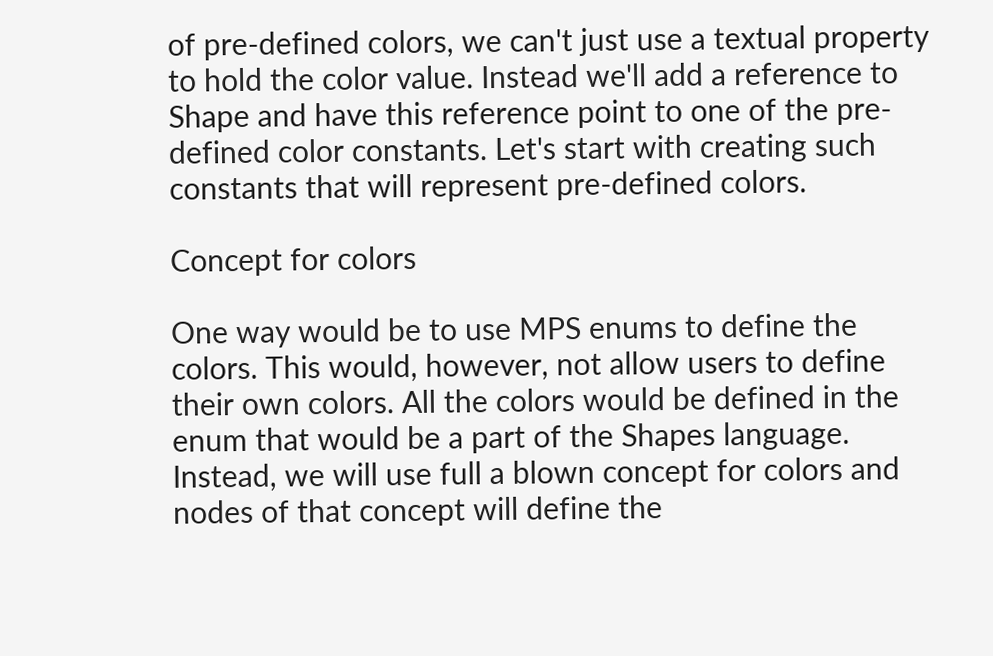of pre-defined colors, we can't just use a textual property to hold the color value. Instead we'll add a reference to Shape and have this reference point to one of the pre-defined color constants. Let's start with creating such constants that will represent pre-defined colors.

Concept for colors

One way would be to use MPS enums to define the colors. This would, however, not allow users to define their own colors. All the colors would be defined in the enum that would be a part of the Shapes language. Instead, we will use full a blown concept for colors and nodes of that concept will define the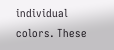individual colors. These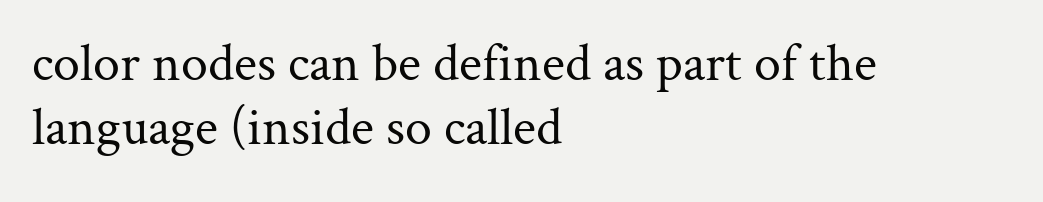color nodes can be defined as part of the language (inside so called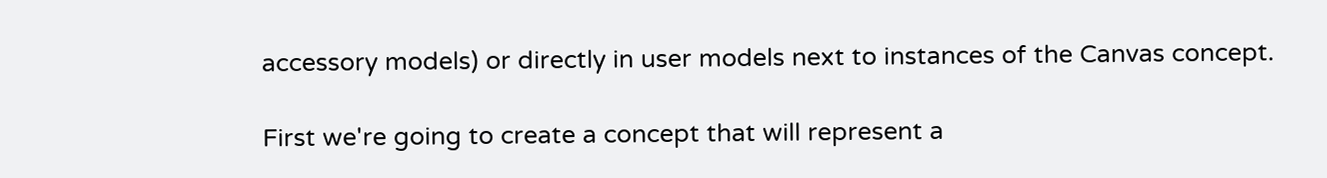accessory models) or directly in user models next to instances of the Canvas concept.

First we're going to create a concept that will represent a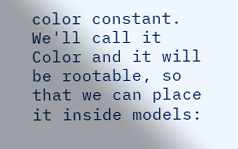color constant. We'll call it Color and it will be rootable, so that we can place it inside models: